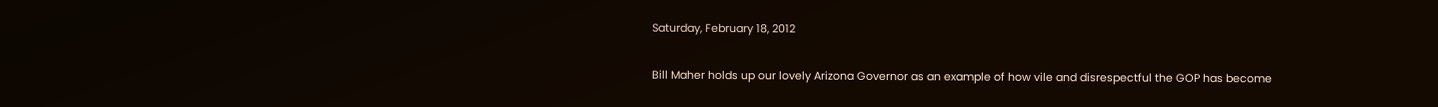Saturday, February 18, 2012

Bill Maher holds up our lovely Arizona Governor as an example of how vile and disrespectful the GOP has become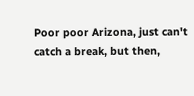Poor poor Arizona, just can't catch a break, but then,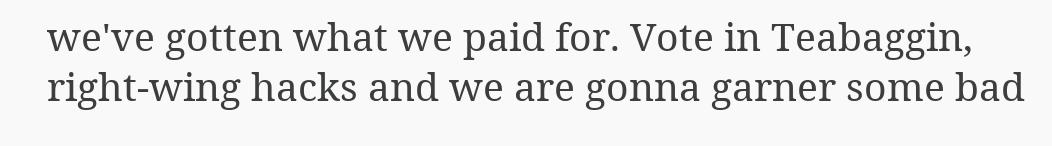we've gotten what we paid for. Vote in Teabaggin, right-wing hacks and we are gonna garner some bad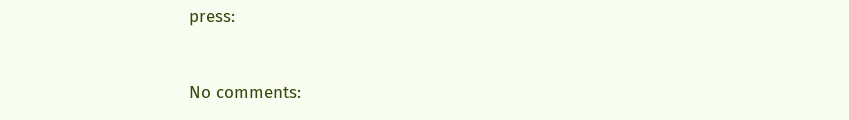press:


No comments: